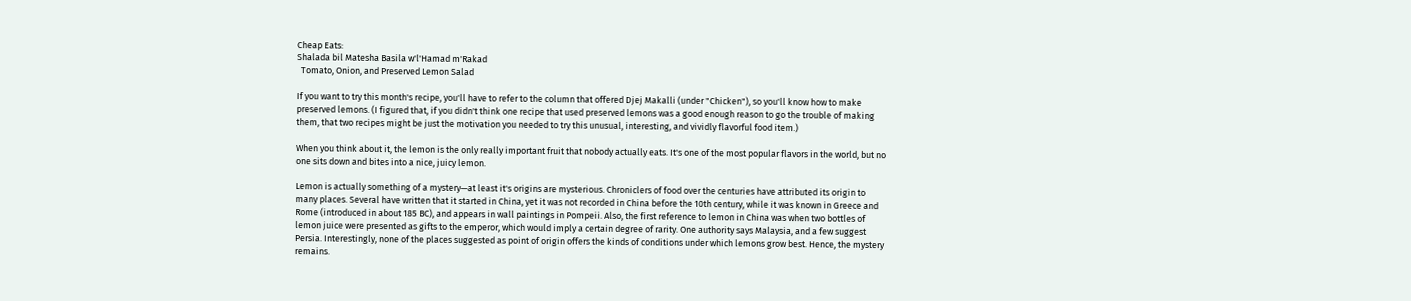Cheap Eats:
Shalada bil Matesha Basila w'l'Hamad m'Rakad
  Tomato, Onion, and Preserved Lemon Salad

If you want to try this month's recipe, you'll have to refer to the column that offered Djej Makalli (under "Chicken"), so you'll know how to make preserved lemons. (I figured that, if you didn't think one recipe that used preserved lemons was a good enough reason to go the trouble of making them, that two recipes might be just the motivation you needed to try this unusual, interesting, and vividly flavorful food item.)

When you think about it, the lemon is the only really important fruit that nobody actually eats. It's one of the most popular flavors in the world, but no one sits down and bites into a nice, juicy lemon.

Lemon is actually something of a mystery—at least it's origins are mysterious. Chroniclers of food over the centuries have attributed its origin to many places. Several have written that it started in China, yet it was not recorded in China before the 10th century, while it was known in Greece and Rome (introduced in about 185 BC), and appears in wall paintings in Pompeii. Also, the first reference to lemon in China was when two bottles of lemon juice were presented as gifts to the emperor, which would imply a certain degree of rarity. One authority says Malaysia, and a few suggest Persia. Interestingly, none of the places suggested as point of origin offers the kinds of conditions under which lemons grow best. Hence, the mystery remains.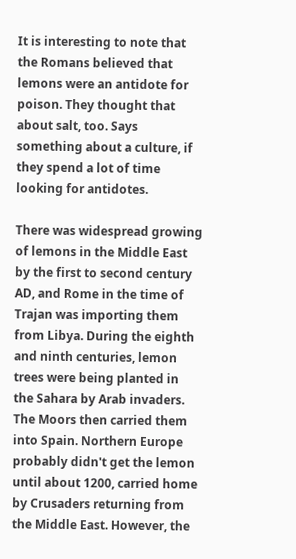It is interesting to note that the Romans believed that lemons were an antidote for poison. They thought that about salt, too. Says something about a culture, if they spend a lot of time looking for antidotes.

There was widespread growing of lemons in the Middle East by the first to second century AD, and Rome in the time of Trajan was importing them from Libya. During the eighth and ninth centuries, lemon trees were being planted in the Sahara by Arab invaders. The Moors then carried them into Spain. Northern Europe probably didn't get the lemon until about 1200, carried home by Crusaders returning from the Middle East. However, the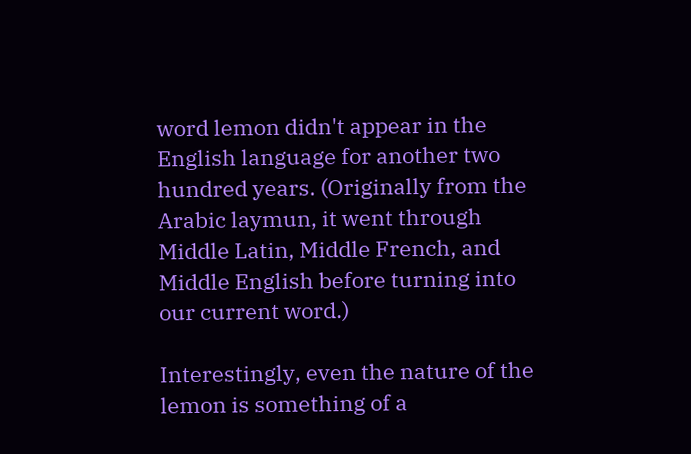word lemon didn't appear in the English language for another two hundred years. (Originally from the Arabic laymun, it went through Middle Latin, Middle French, and Middle English before turning into our current word.)

Interestingly, even the nature of the lemon is something of a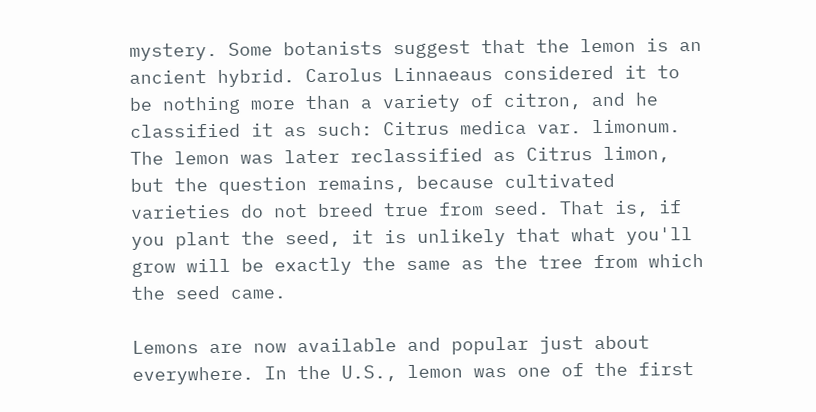mystery. Some botanists suggest that the lemon is an ancient hybrid. Carolus Linnaeaus considered it to be nothing more than a variety of citron, and he classified it as such: Citrus medica var. limonum. The lemon was later reclassified as Citrus limon, but the question remains, because cultivated varieties do not breed true from seed. That is, if you plant the seed, it is unlikely that what you'll grow will be exactly the same as the tree from which the seed came.

Lemons are now available and popular just about everywhere. In the U.S., lemon was one of the first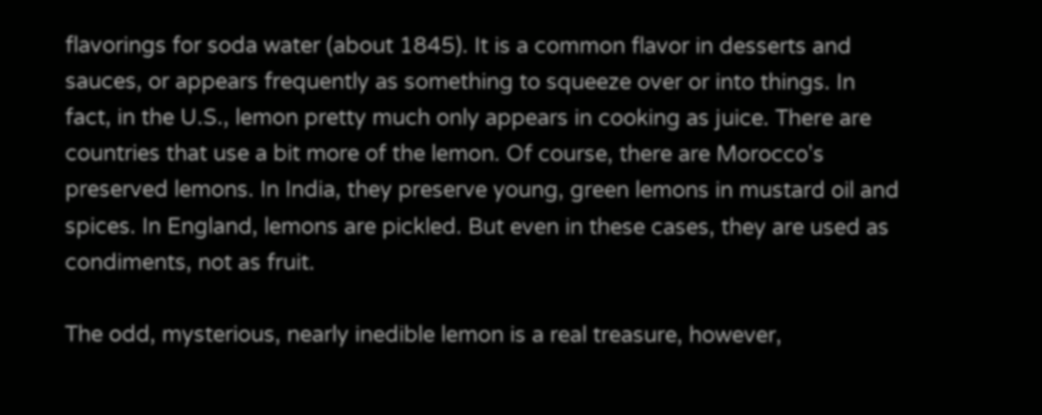flavorings for soda water (about 1845). It is a common flavor in desserts and sauces, or appears frequently as something to squeeze over or into things. In fact, in the U.S., lemon pretty much only appears in cooking as juice. There are countries that use a bit more of the lemon. Of course, there are Morocco's preserved lemons. In India, they preserve young, green lemons in mustard oil and spices. In England, lemons are pickled. But even in these cases, they are used as condiments, not as fruit.

The odd, mysterious, nearly inedible lemon is a real treasure, however,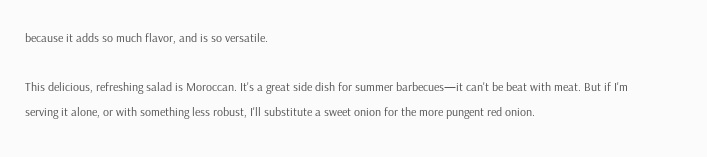because it adds so much flavor, and is so versatile.

This delicious, refreshing salad is Moroccan. It's a great side dish for summer barbecues—it can't be beat with meat. But if I'm serving it alone, or with something less robust, I'll substitute a sweet onion for the more pungent red onion.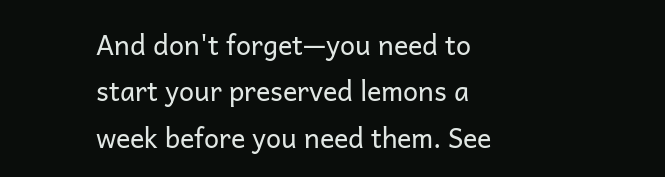And don't forget—you need to start your preserved lemons a week before you need them. See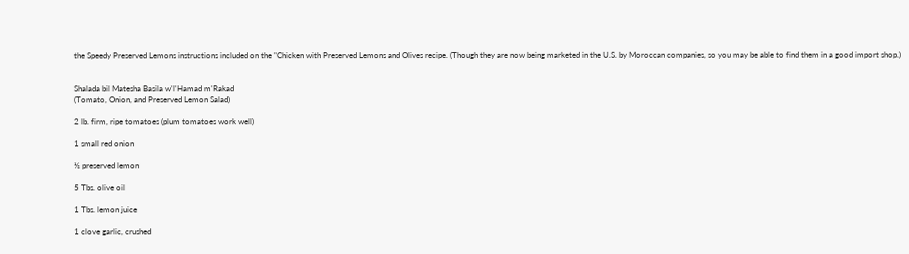the Speedy Preserved Lemons instructions included on the "Chicken with Preserved Lemons and Olives recipe. (Though they are now being marketed in the U.S. by Moroccan companies, so you may be able to find them in a good import shop.)


Shalada bil Matesha Basila w'l'Hamad m'Rakad
(Tomato, Onion, and Preserved Lemon Salad)

2 lb. firm, ripe tomatoes (plum tomatoes work well)

1 small red onion

½ preserved lemon

5 Tbs. olive oil

1 Tbs. lemon juice

1 clove garlic, crushed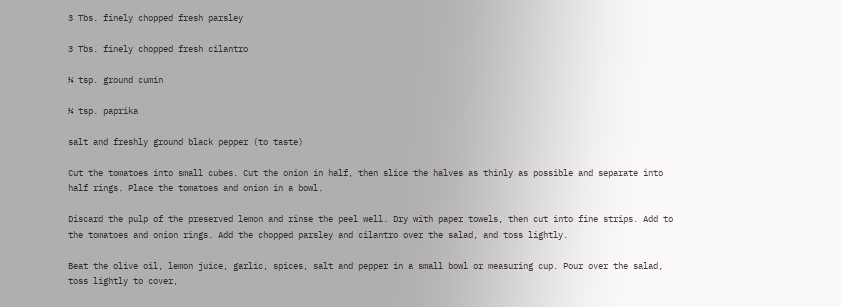3 Tbs. finely chopped fresh parsley

3 Tbs. finely chopped fresh cilantro

¼ tsp. ground cumin

¼ tsp. paprika

salt and freshly ground black pepper (to taste)

Cut the tomatoes into small cubes. Cut the onion in half, then slice the halves as thinly as possible and separate into half rings. Place the tomatoes and onion in a bowl.

Discard the pulp of the preserved lemon and rinse the peel well. Dry with paper towels, then cut into fine strips. Add to the tomatoes and onion rings. Add the chopped parsley and cilantro over the salad, and toss lightly.

Beat the olive oil, lemon juice, garlic, spices, salt and pepper in a small bowl or measuring cup. Pour over the salad, toss lightly to cover,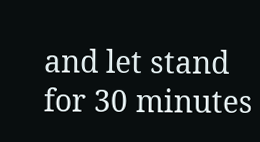and let stand for 30 minutes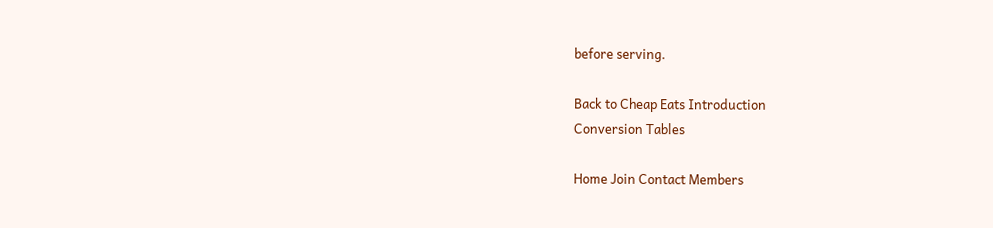before serving.

Back to Cheap Eats Introduction
Conversion Tables

Home Join Contact Members